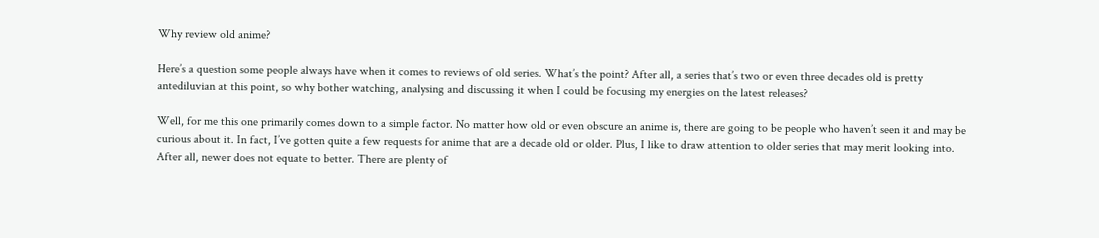Why review old anime?

Here’s a question some people always have when it comes to reviews of old series. What’s the point? After all, a series that’s two or even three decades old is pretty antediluvian at this point, so why bother watching, analysing and discussing it when I could be focusing my energies on the latest releases?

Well, for me this one primarily comes down to a simple factor. No matter how old or even obscure an anime is, there are going to be people who haven’t seen it and may be curious about it. In fact, I’ve gotten quite a few requests for anime that are a decade old or older. Plus, I like to draw attention to older series that may merit looking into. After all, newer does not equate to better. There are plenty of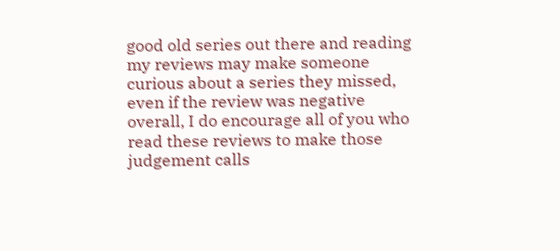good old series out there and reading my reviews may make someone curious about a series they missed, even if the review was negative overall, I do encourage all of you who read these reviews to make those judgement calls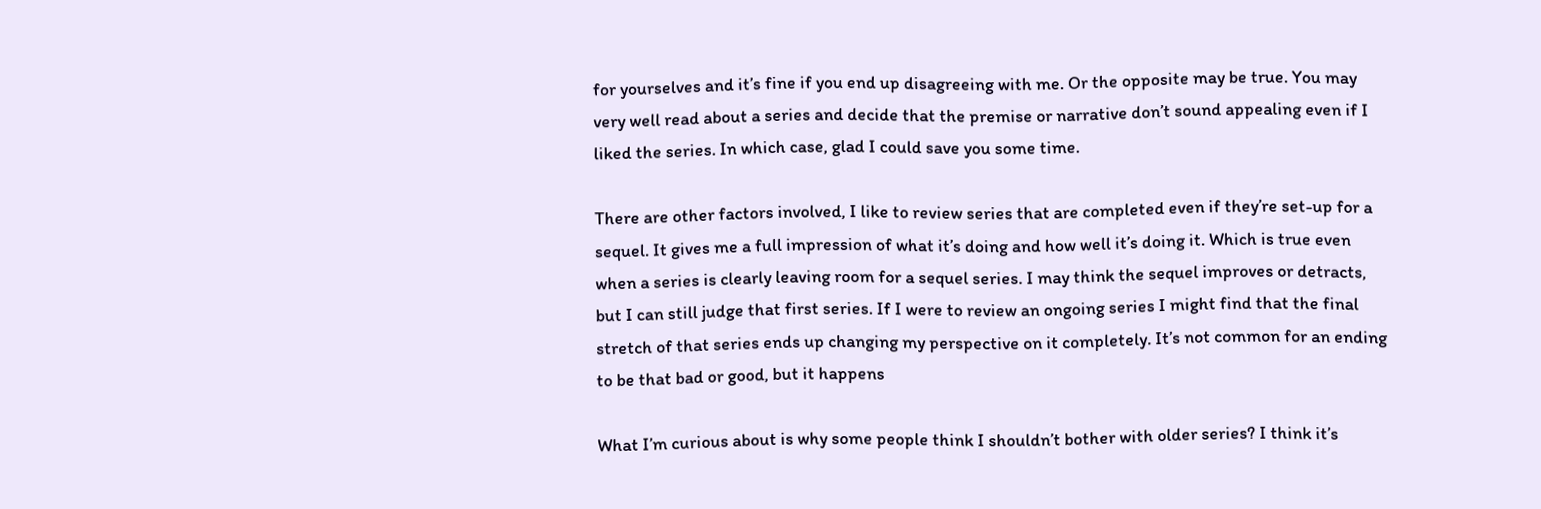for yourselves and it’s fine if you end up disagreeing with me. Or the opposite may be true. You may very well read about a series and decide that the premise or narrative don’t sound appealing even if I liked the series. In which case, glad I could save you some time.

There are other factors involved, I like to review series that are completed even if they’re set-up for a sequel. It gives me a full impression of what it’s doing and how well it’s doing it. Which is true even when a series is clearly leaving room for a sequel series. I may think the sequel improves or detracts, but I can still judge that first series. If I were to review an ongoing series I might find that the final stretch of that series ends up changing my perspective on it completely. It’s not common for an ending to be that bad or good, but it happens

What I’m curious about is why some people think I shouldn’t bother with older series? I think it’s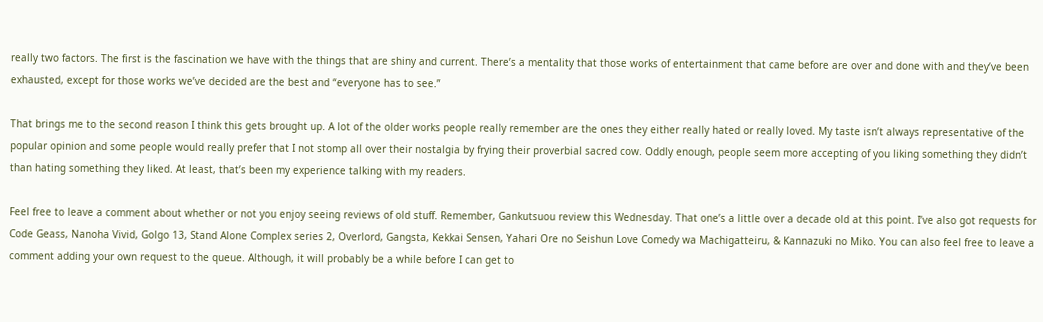really two factors. The first is the fascination we have with the things that are shiny and current. There’s a mentality that those works of entertainment that came before are over and done with and they’ve been exhausted, except for those works we’ve decided are the best and “everyone has to see.”

That brings me to the second reason I think this gets brought up. A lot of the older works people really remember are the ones they either really hated or really loved. My taste isn’t always representative of the popular opinion and some people would really prefer that I not stomp all over their nostalgia by frying their proverbial sacred cow. Oddly enough, people seem more accepting of you liking something they didn’t than hating something they liked. At least, that’s been my experience talking with my readers.

Feel free to leave a comment about whether or not you enjoy seeing reviews of old stuff. Remember, Gankutsuou review this Wednesday. That one’s a little over a decade old at this point. I’ve also got requests for Code Geass, Nanoha Vivid, Golgo 13, Stand Alone Complex series 2, Overlord, Gangsta, Kekkai Sensen, Yahari Ore no Seishun Love Comedy wa Machigatteiru, & Kannazuki no Miko. You can also feel free to leave a comment adding your own request to the queue. Although, it will probably be a while before I can get to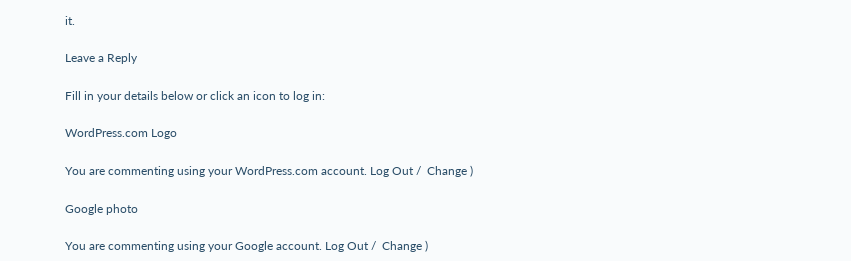it.

Leave a Reply

Fill in your details below or click an icon to log in:

WordPress.com Logo

You are commenting using your WordPress.com account. Log Out /  Change )

Google photo

You are commenting using your Google account. Log Out /  Change )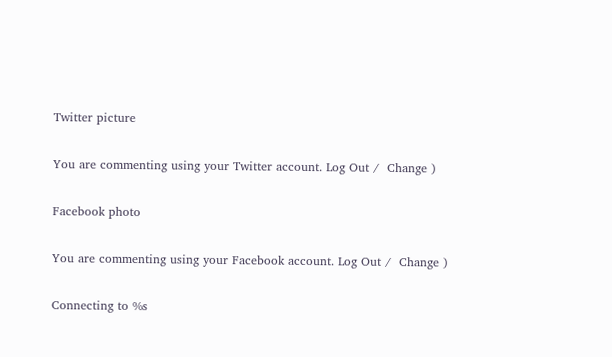Twitter picture

You are commenting using your Twitter account. Log Out /  Change )

Facebook photo

You are commenting using your Facebook account. Log Out /  Change )

Connecting to %s